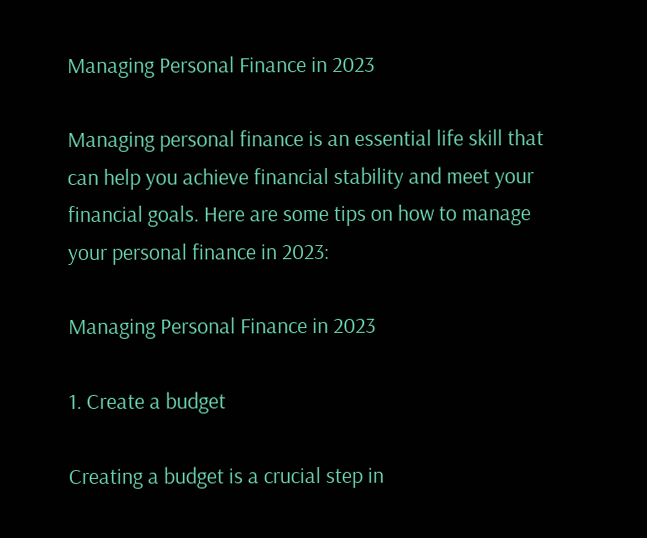Managing Personal Finance in 2023

Managing personal finance is an essential life skill that can help you achieve financial stability and meet your financial goals. Here are some tips on how to manage your personal finance in 2023:

Managing Personal Finance in 2023

1. Create a budget

Creating a budget is a crucial step in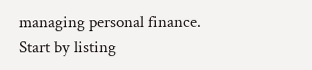managing personal finance. Start by listing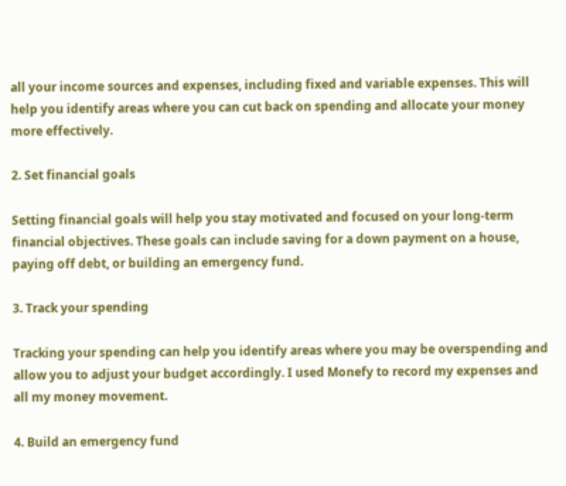all your income sources and expenses, including fixed and variable expenses. This will help you identify areas where you can cut back on spending and allocate your money more effectively.

2. Set financial goals

Setting financial goals will help you stay motivated and focused on your long-term financial objectives. These goals can include saving for a down payment on a house, paying off debt, or building an emergency fund.

3. Track your spending

Tracking your spending can help you identify areas where you may be overspending and allow you to adjust your budget accordingly. I used Monefy to record my expenses and all my money movement.

4. Build an emergency fund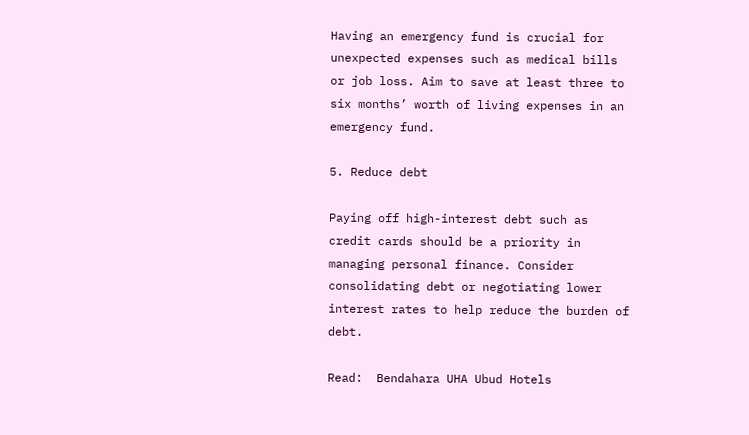Having an emergency fund is crucial for unexpected expenses such as medical bills or job loss. Aim to save at least three to six months’ worth of living expenses in an emergency fund.

5. Reduce debt

Paying off high-interest debt such as credit cards should be a priority in managing personal finance. Consider consolidating debt or negotiating lower interest rates to help reduce the burden of debt.

Read:  Bendahara UHA Ubud Hotels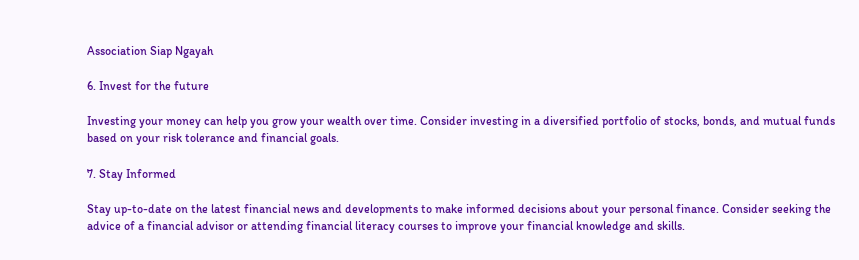Association Siap Ngayah

6. Invest for the future

Investing your money can help you grow your wealth over time. Consider investing in a diversified portfolio of stocks, bonds, and mutual funds based on your risk tolerance and financial goals.

7. Stay Informed

Stay up-to-date on the latest financial news and developments to make informed decisions about your personal finance. Consider seeking the advice of a financial advisor or attending financial literacy courses to improve your financial knowledge and skills.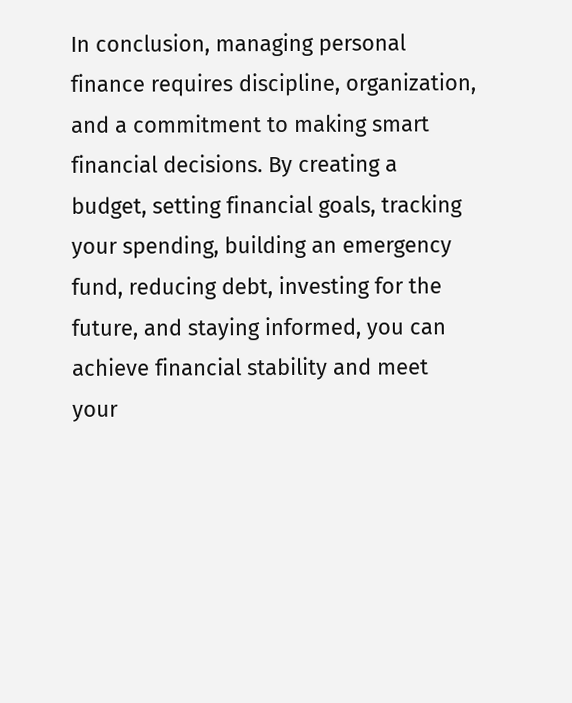In conclusion, managing personal finance requires discipline, organization, and a commitment to making smart financial decisions. By creating a budget, setting financial goals, tracking your spending, building an emergency fund, reducing debt, investing for the future, and staying informed, you can achieve financial stability and meet your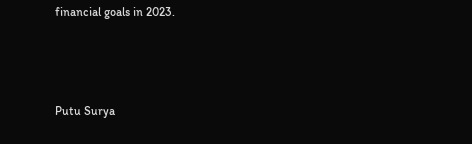financial goals in 2023.



Putu Surya